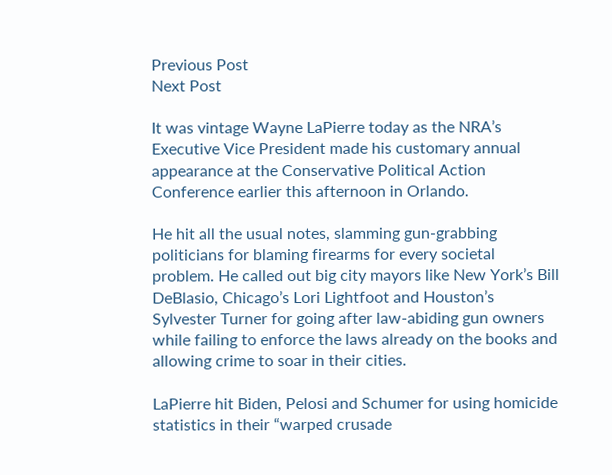Previous Post
Next Post

It was vintage Wayne LaPierre today as the NRA’s Executive Vice President made his customary annual appearance at the Conservative Political Action Conference earlier this afternoon in Orlando.

He hit all the usual notes, slamming gun-grabbing politicians for blaming firearms for every societal problem. He called out big city mayors like New York’s Bill DeBlasio, Chicago’s Lori Lightfoot and Houston’s Sylvester Turner for going after law-abiding gun owners while failing to enforce the laws already on the books and allowing crime to soar in their cities.

LaPierre hit Biden, Pelosi and Schumer for using homicide statistics in their “warped crusade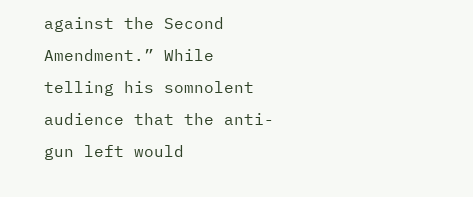against the Second Amendment.” While telling his somnolent audience that the anti-gun left would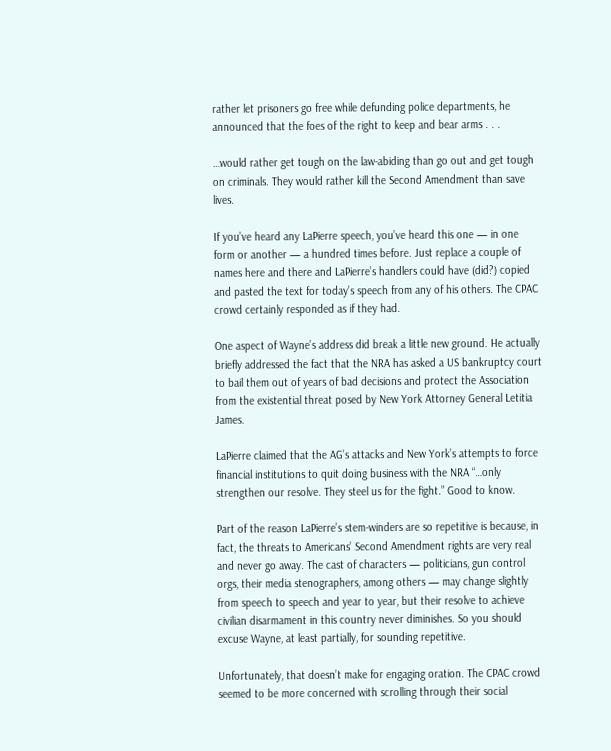rather let prisoners go free while defunding police departments, he announced that the foes of the right to keep and bear arms . . .

…would rather get tough on the law-abiding than go out and get tough on criminals. They would rather kill the Second Amendment than save lives.

If you’ve heard any LaPierre speech, you’ve heard this one — in one form or another — a hundred times before. Just replace a couple of names here and there and LaPierre’s handlers could have (did?) copied and pasted the text for today’s speech from any of his others. The CPAC crowd certainly responded as if they had.

One aspect of Wayne’s address did break a little new ground. He actually briefly addressed the fact that the NRA has asked a US bankruptcy court to bail them out of years of bad decisions and protect the Association from the existential threat posed by New York Attorney General Letitia James.

LaPierre claimed that the AG’s attacks and New York’s attempts to force financial institutions to quit doing business with the NRA “…only strengthen our resolve. They steel us for the fight.” Good to know.

Part of the reason LaPierre’s stem-winders are so repetitive is because, in fact, the threats to Americans’ Second Amendment rights are very real and never go away. The cast of characters — politicians, gun control orgs, their media stenographers, among others — may change slightly from speech to speech and year to year, but their resolve to achieve civilian disarmament in this country never diminishes. So you should excuse Wayne, at least partially, for sounding repetitive.

Unfortunately, that doesn’t make for engaging oration. The CPAC crowd seemed to be more concerned with scrolling through their social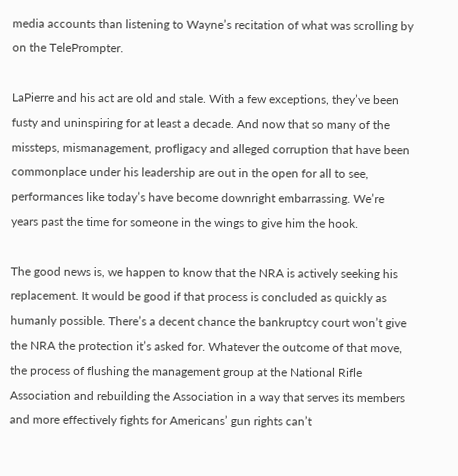media accounts than listening to Wayne’s recitation of what was scrolling by on the TelePrompter.

LaPierre and his act are old and stale. With a few exceptions, they’ve been fusty and uninspiring for at least a decade. And now that so many of the missteps, mismanagement, profligacy and alleged corruption that have been commonplace under his leadership are out in the open for all to see, performances like today’s have become downright embarrassing. We’re years past the time for someone in the wings to give him the hook.

The good news is, we happen to know that the NRA is actively seeking his replacement. It would be good if that process is concluded as quickly as humanly possible. There’s a decent chance the bankruptcy court won’t give the NRA the protection it’s asked for. Whatever the outcome of that move, the process of flushing the management group at the National Rifle Association and rebuilding the Association in a way that serves its members and more effectively fights for Americans’ gun rights can’t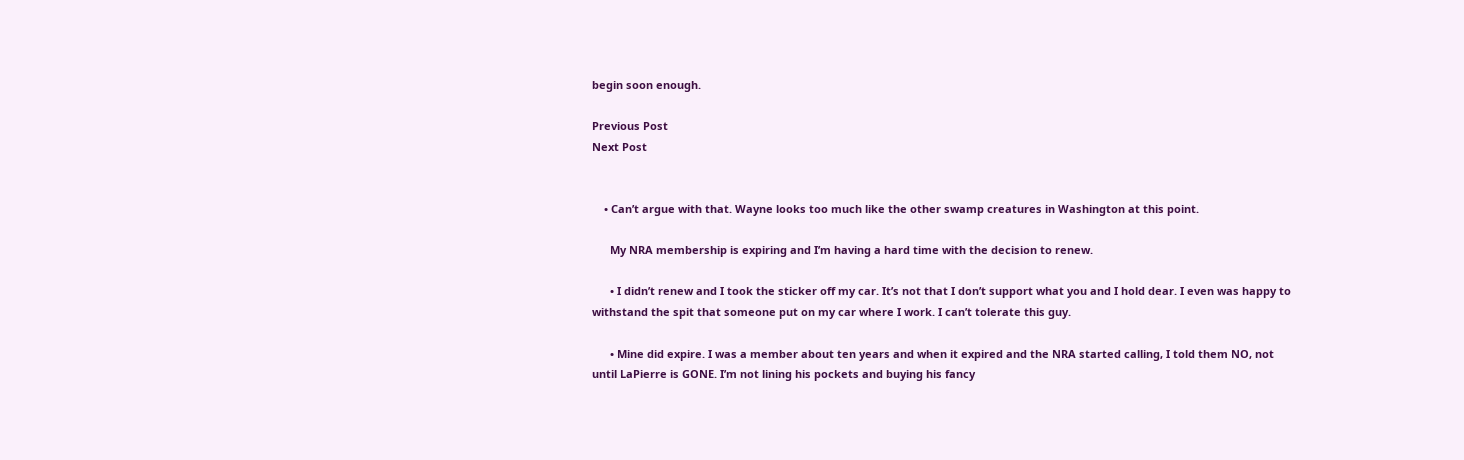begin soon enough.

Previous Post
Next Post


    • Can’t argue with that. Wayne looks too much like the other swamp creatures in Washington at this point.

      My NRA membership is expiring and I’m having a hard time with the decision to renew.

      • I didn’t renew and I took the sticker off my car. It’s not that I don’t support what you and I hold dear. I even was happy to withstand the spit that someone put on my car where I work. I can’t tolerate this guy.

      • Mine did expire. I was a member about ten years and when it expired and the NRA started calling, I told them NO, not until LaPierre is GONE. I’m not lining his pockets and buying his fancy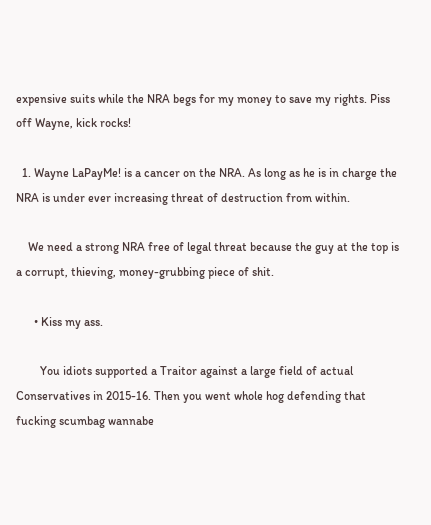expensive suits while the NRA begs for my money to save my rights. Piss off Wayne, kick rocks!

  1. Wayne LaPayMe! is a cancer on the NRA. As long as he is in charge the NRA is under ever increasing threat of destruction from within.

    We need a strong NRA free of legal threat because the guy at the top is a corrupt, thieving, money-grubbing piece of shit.

      • Kiss my ass.

        You idiots supported a Traitor against a large field of actual Conservatives in 2015-16. Then you went whole hog defending that fucking scumbag wannabe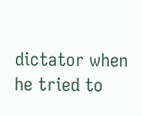dictator when he tried to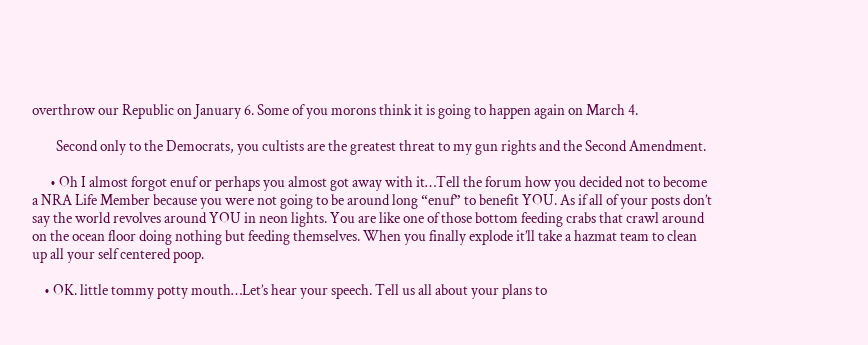overthrow our Republic on January 6. Some of you morons think it is going to happen again on March 4.

        Second only to the Democrats, you cultists are the greatest threat to my gun rights and the Second Amendment.

      • Oh I almost forgot enuf or perhaps you almost got away with it…Tell the forum how you decided not to become a NRA Life Member because you were not going to be around long “enuf” to benefit YOU. As if all of your posts don’t say the world revolves around YOU in neon lights. You are like one of those bottom feeding crabs that crawl around on the ocean floor doing nothing but feeding themselves. When you finally explode it’ll take a hazmat team to clean up all your self centered poop.

    • OK. little tommy potty mouth…Let’s hear your speech. Tell us all about your plans to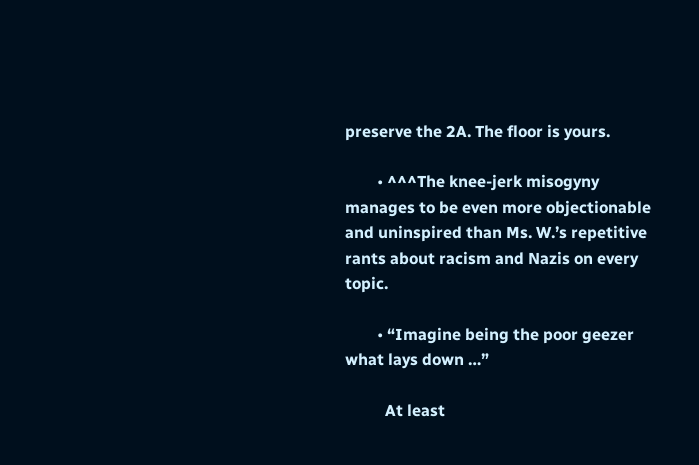preserve the 2A. The floor is yours.

        • ^^^The knee-jerk misogyny manages to be even more objectionable and uninspired than Ms. W.’s repetitive rants about racism and Nazis on every topic.

        • “Imagine being the poor geezer what lays down …”

          At least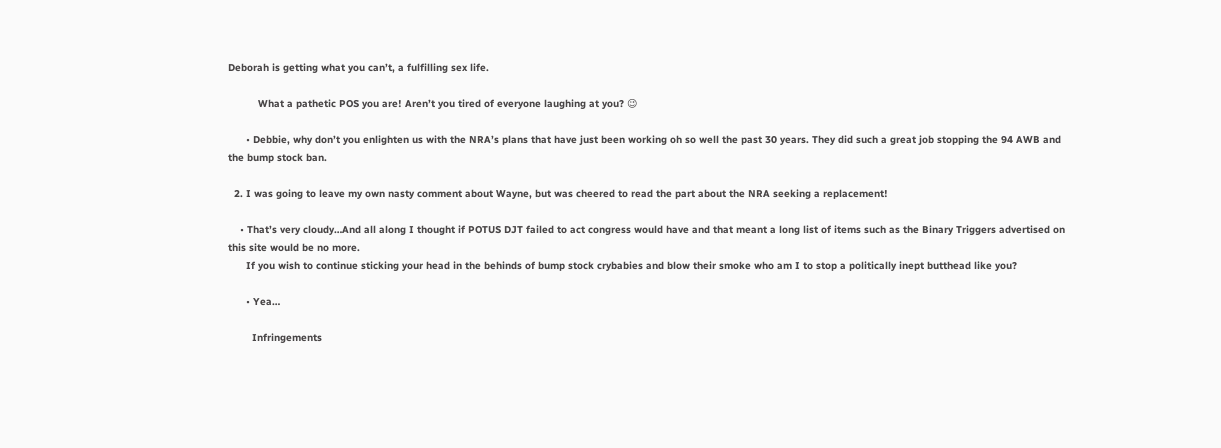Deborah is getting what you can’t, a fulfilling sex life.

          What a pathetic POS you are! Aren’t you tired of everyone laughing at you? 😉

      • Debbie, why don’t you enlighten us with the NRA’s plans that have just been working oh so well the past 30 years. They did such a great job stopping the 94 AWB and the bump stock ban.

  2. I was going to leave my own nasty comment about Wayne, but was cheered to read the part about the NRA seeking a replacement!

    • That’s very cloudy…And all along I thought if POTUS DJT failed to act congress would have and that meant a long list of items such as the Binary Triggers advertised on this site would be no more.
      If you wish to continue sticking your head in the behinds of bump stock crybabies and blow their smoke who am I to stop a politically inept butthead like you?

      • Yea…

        Infringements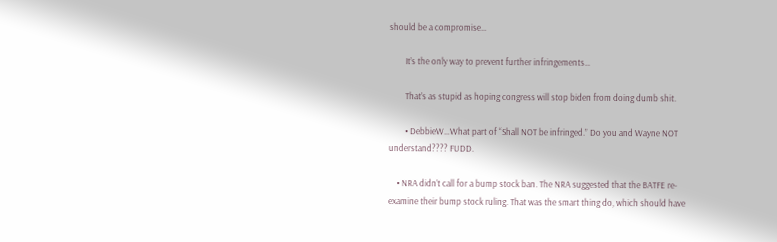should be a compromise…

        It’s the only way to prevent further infringements…

        That’s as stupid as hoping congress will stop biden from doing dumb shit.

        • DebbieW…What part of “Shall NOT be infringed.” Do you and Wayne NOT understand???? FUDD.

    • NRA didn’t call for a bump stock ban. The NRA suggested that the BATFE re-examine their bump stock ruling. That was the smart thing do, which should have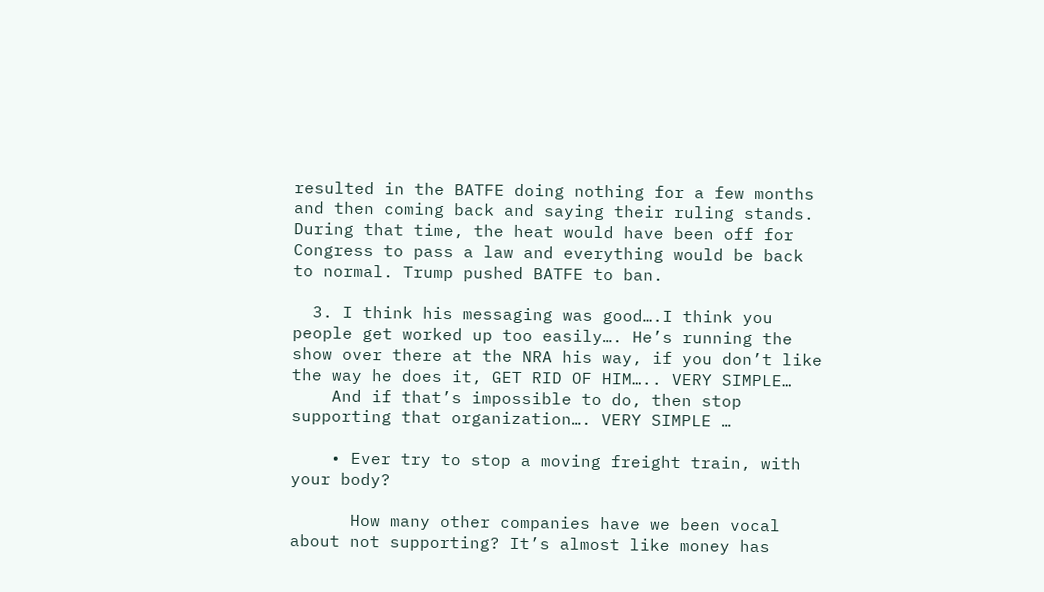resulted in the BATFE doing nothing for a few months and then coming back and saying their ruling stands. During that time, the heat would have been off for Congress to pass a law and everything would be back to normal. Trump pushed BATFE to ban.

  3. I think his messaging was good….I think you people get worked up too easily…. He’s running the show over there at the NRA his way, if you don’t like the way he does it, GET RID OF HIM….. VERY SIMPLE…
    And if that’s impossible to do, then stop supporting that organization…. VERY SIMPLE …

    • Ever try to stop a moving freight train, with your body?

      How many other companies have we been vocal about not supporting? It’s almost like money has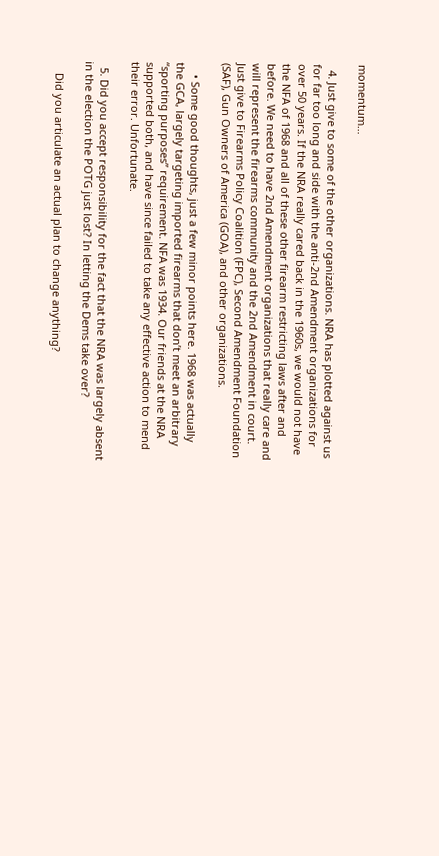momentum…

  4. Just give to some of the other organizations. NRA has plotted against us for far too long and side with the anti-2nd Amendment organizations for over 50 years. If the NRA really cared back in the 1960s, we would not have the NFA of 1968 and all of these other firearm restricting laws after and before. We need to have 2nd Amendment organizations that really care and will represent the firearms community and the 2nd Amendment in court. Just give to Firearms Policy Coalition (FPC), Second Amendment Foundation (SAF), Gun Owners of America (GOA), and other organizations.

    • Some good thoughts, just a few minor points here. 1968 was actually the GCA, largely targeting imported firearms that don’t meet an arbitrary “sporting purposes” requirement. NFA was 1934. Our friends at the NRA supported both, and have since failed to take any effective action to mend their error. Unfortunate.

  5. Did you accept responsibility for the fact that the NRA was largely absent in the election the POTG just lost? In letting the Dems take over?

    Did you articulate an actual plan to change anything?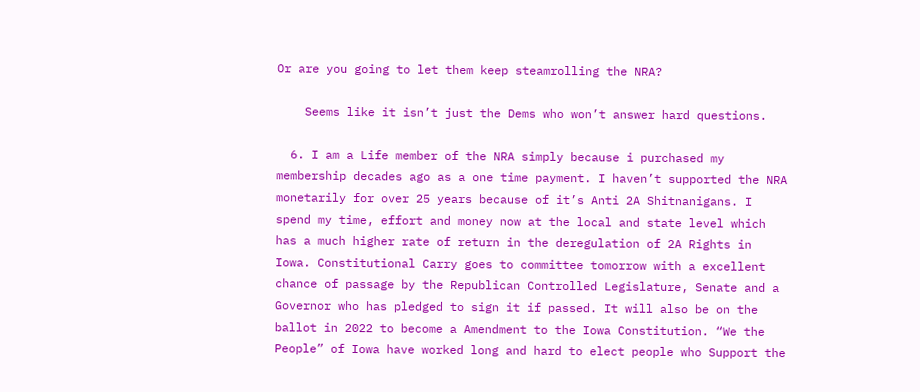Or are you going to let them keep steamrolling the NRA?

    Seems like it isn’t just the Dems who won’t answer hard questions.

  6. I am a Life member of the NRA simply because i purchased my membership decades ago as a one time payment. I haven’t supported the NRA monetarily for over 25 years because of it’s Anti 2A Shitnanigans. I spend my time, effort and money now at the local and state level which has a much higher rate of return in the deregulation of 2A Rights in Iowa. Constitutional Carry goes to committee tomorrow with a excellent chance of passage by the Republican Controlled Legislature, Senate and a Governor who has pledged to sign it if passed. It will also be on the ballot in 2022 to become a Amendment to the Iowa Constitution. “We the People” of Iowa have worked long and hard to elect people who Support the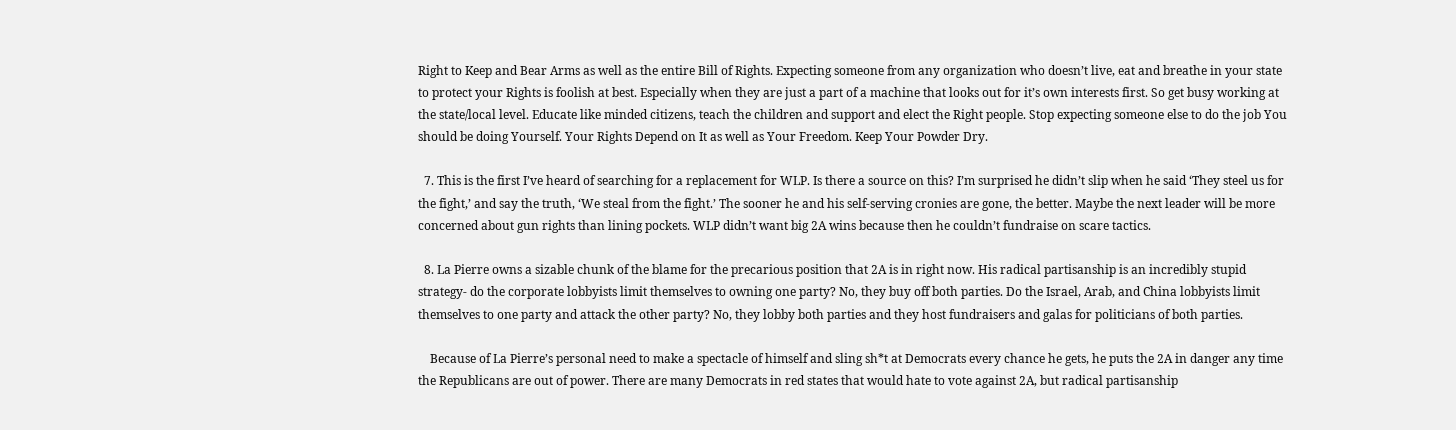Right to Keep and Bear Arms as well as the entire Bill of Rights. Expecting someone from any organization who doesn’t live, eat and breathe in your state to protect your Rights is foolish at best. Especially when they are just a part of a machine that looks out for it’s own interests first. So get busy working at the state/local level. Educate like minded citizens, teach the children and support and elect the Right people. Stop expecting someone else to do the job You should be doing Yourself. Your Rights Depend on It as well as Your Freedom. Keep Your Powder Dry.

  7. This is the first I’ve heard of searching for a replacement for WLP. Is there a source on this? I’m surprised he didn’t slip when he said ‘They steel us for the fight,’ and say the truth, ‘We steal from the fight.’ The sooner he and his self-serving cronies are gone, the better. Maybe the next leader will be more concerned about gun rights than lining pockets. WLP didn’t want big 2A wins because then he couldn’t fundraise on scare tactics.

  8. La Pierre owns a sizable chunk of the blame for the precarious position that 2A is in right now. His radical partisanship is an incredibly stupid strategy- do the corporate lobbyists limit themselves to owning one party? No, they buy off both parties. Do the Israel, Arab, and China lobbyists limit themselves to one party and attack the other party? No, they lobby both parties and they host fundraisers and galas for politicians of both parties.

    Because of La Pierre’s personal need to make a spectacle of himself and sling sh*t at Democrats every chance he gets, he puts the 2A in danger any time the Republicans are out of power. There are many Democrats in red states that would hate to vote against 2A, but radical partisanship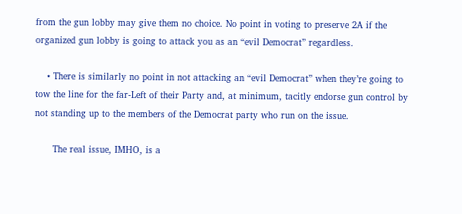from the gun lobby may give them no choice. No point in voting to preserve 2A if the organized gun lobby is going to attack you as an “evil Democrat” regardless.

    • There is similarly no point in not attacking an “evil Democrat” when they’re going to tow the line for the far-Left of their Party and, at minimum, tacitly endorse gun control by not standing up to the members of the Democrat party who run on the issue.

      The real issue, IMHO, is a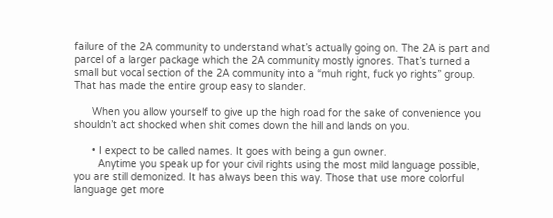failure of the 2A community to understand what’s actually going on. The 2A is part and parcel of a larger package which the 2A community mostly ignores. That’s turned a small but vocal section of the 2A community into a “muh right, fuck yo rights” group. That has made the entire group easy to slander.

      When you allow yourself to give up the high road for the sake of convenience you shouldn’t act shocked when shit comes down the hill and lands on you.

      • I expect to be called names. It goes with being a gun owner.
        Anytime you speak up for your civil rights using the most mild language possible, you are still demonized. It has always been this way. Those that use more colorful language get more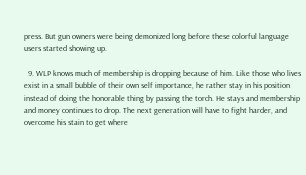press. But gun owners were being demonized long before these colorful language users started showing up.

  9. WLP knows much of membership is dropping because of him. Like those who lives exist in a small bubble of their own self importance, he rather stay in his position instead of doing the honorable thing by passing the torch. He stays and membership and money continues to drop. The next generation will have to fight harder, and overcome his stain to get where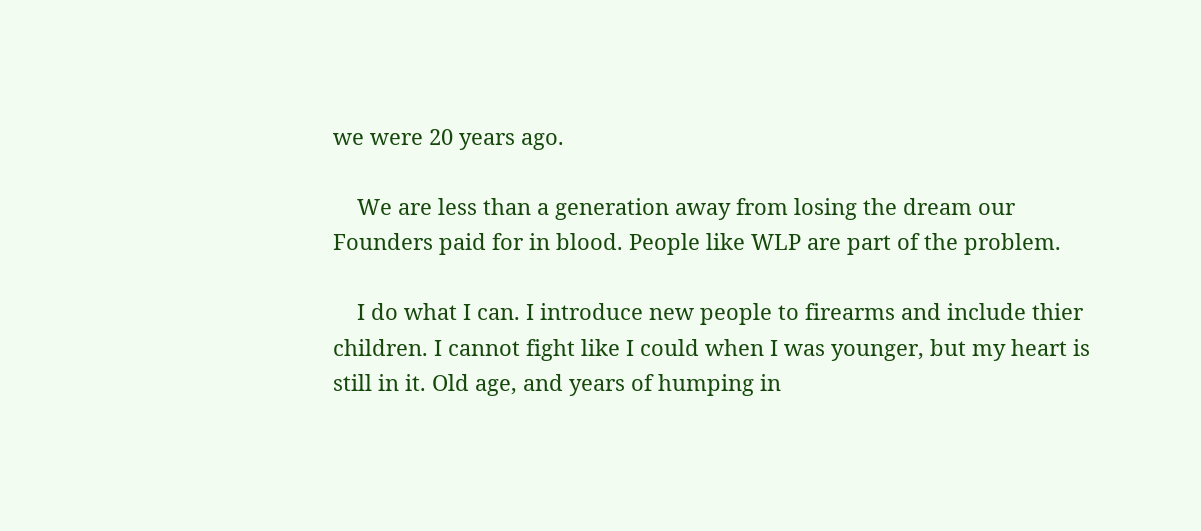we were 20 years ago.

    We are less than a generation away from losing the dream our Founders paid for in blood. People like WLP are part of the problem.

    I do what I can. I introduce new people to firearms and include thier children. I cannot fight like I could when I was younger, but my heart is still in it. Old age, and years of humping in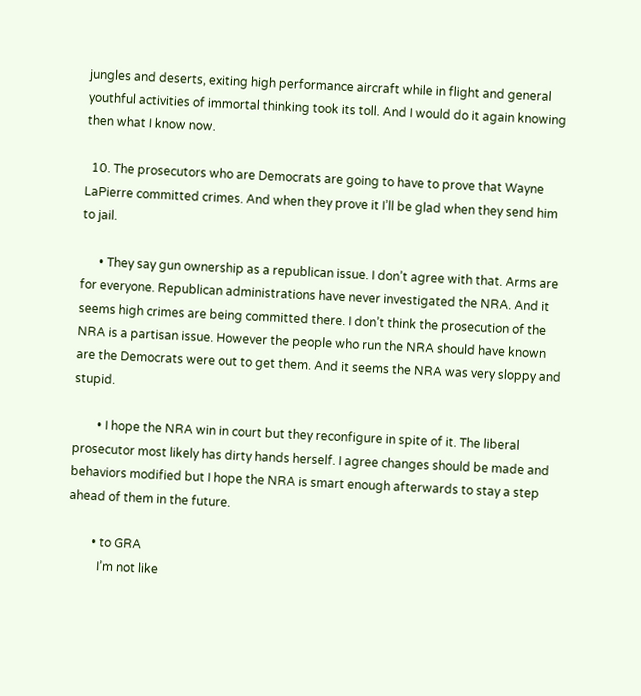jungles and deserts, exiting high performance aircraft while in flight and general youthful activities of immortal thinking took its toll. And I would do it again knowing then what I know now.

  10. The prosecutors who are Democrats are going to have to prove that Wayne LaPierre committed crimes. And when they prove it I’ll be glad when they send him to jail.

      • They say gun ownership as a republican issue. I don’t agree with that. Arms are for everyone. Republican administrations have never investigated the NRA. And it seems high crimes are being committed there. I don’t think the prosecution of the NRA is a partisan issue. However the people who run the NRA should have known are the Democrats were out to get them. And it seems the NRA was very sloppy and stupid.

        • I hope the NRA win in court but they reconfigure in spite of it. The liberal prosecutor most likely has dirty hands herself. I agree changes should be made and behaviors modified but I hope the NRA is smart enough afterwards to stay a step ahead of them in the future.

        • to GRA
          I’m not like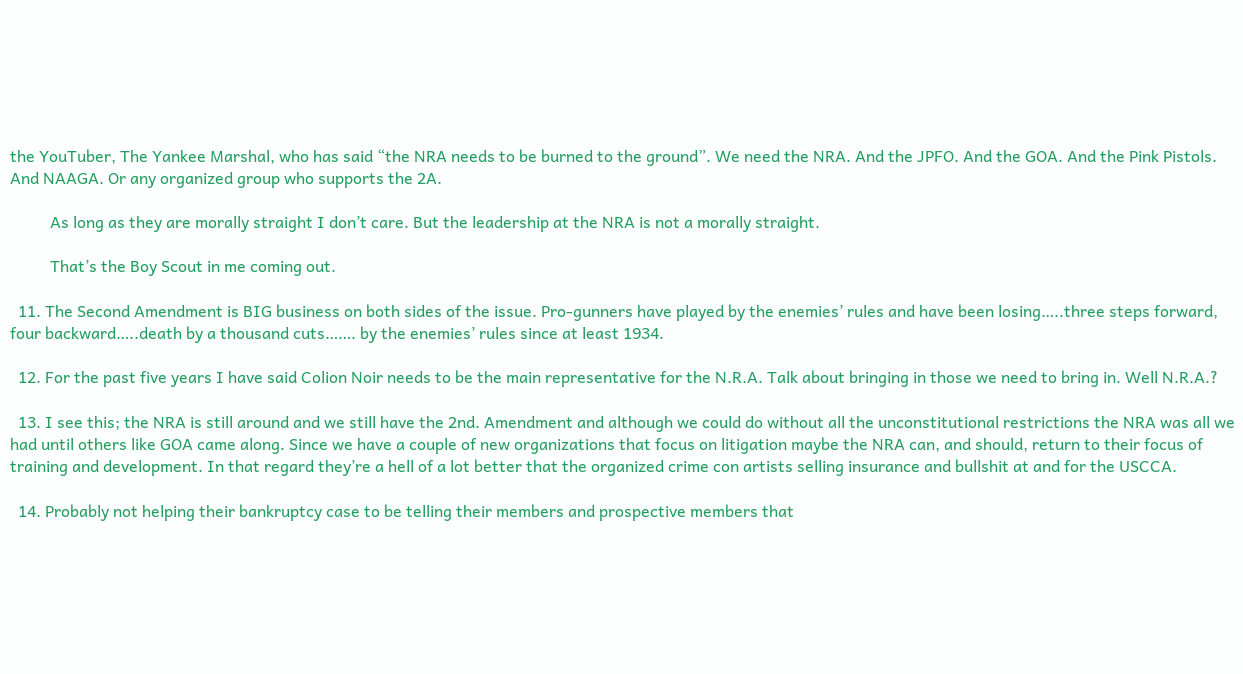the YouTuber, The Yankee Marshal, who has said “the NRA needs to be burned to the ground”. We need the NRA. And the JPFO. And the GOA. And the Pink Pistols. And NAAGA. Or any organized group who supports the 2A.

          As long as they are morally straight I don’t care. But the leadership at the NRA is not a morally straight.

          That’s the Boy Scout in me coming out.

  11. The Second Amendment is BIG business on both sides of the issue. Pro-gunners have played by the enemies’ rules and have been losing…..three steps forward, four backward…..death by a thousand cuts……. by the enemies’ rules since at least 1934.

  12. For the past five years I have said Colion Noir needs to be the main representative for the N.R.A. Talk about bringing in those we need to bring in. Well N.R.A.?

  13. I see this; the NRA is still around and we still have the 2nd. Amendment and although we could do without all the unconstitutional restrictions the NRA was all we had until others like GOA came along. Since we have a couple of new organizations that focus on litigation maybe the NRA can, and should, return to their focus of training and development. In that regard they’re a hell of a lot better that the organized crime con artists selling insurance and bullshit at and for the USCCA.

  14. Probably not helping their bankruptcy case to be telling their members and prospective members that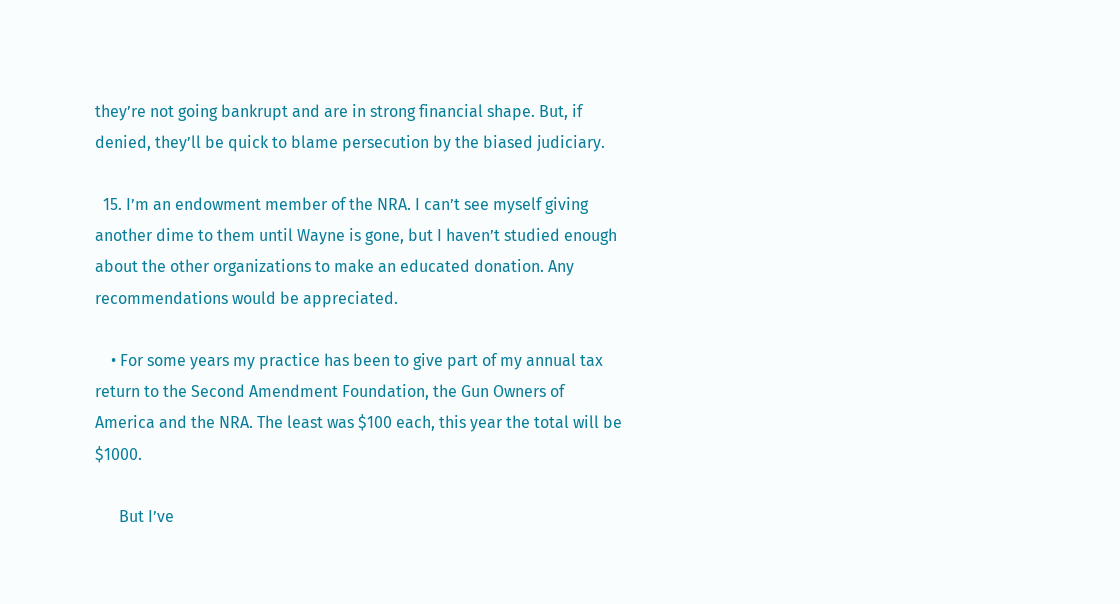they’re not going bankrupt and are in strong financial shape. But, if denied, they’ll be quick to blame persecution by the biased judiciary.

  15. I’m an endowment member of the NRA. I can’t see myself giving another dime to them until Wayne is gone, but I haven’t studied enough about the other organizations to make an educated donation. Any recommendations would be appreciated.

    • For some years my practice has been to give part of my annual tax return to the Second Amendment Foundation, the Gun Owners of America and the NRA. The least was $100 each, this year the total will be $1000.

      But I’ve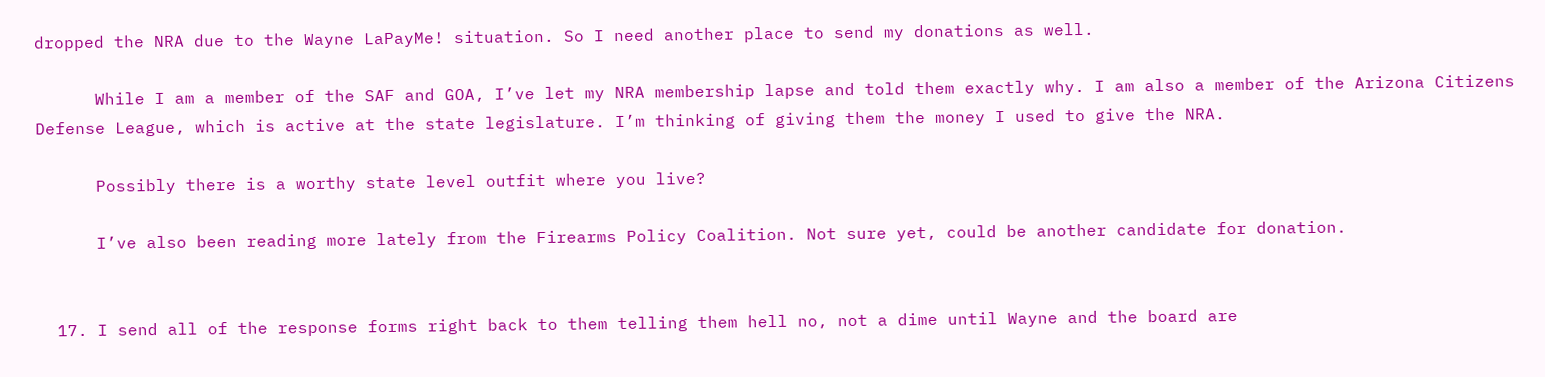dropped the NRA due to the Wayne LaPayMe! situation. So I need another place to send my donations as well.

      While I am a member of the SAF and GOA, I’ve let my NRA membership lapse and told them exactly why. I am also a member of the Arizona Citizens Defense League, which is active at the state legislature. I’m thinking of giving them the money I used to give the NRA.

      Possibly there is a worthy state level outfit where you live?

      I’ve also been reading more lately from the Firearms Policy Coalition. Not sure yet, could be another candidate for donation.


  17. I send all of the response forms right back to them telling them hell no, not a dime until Wayne and the board are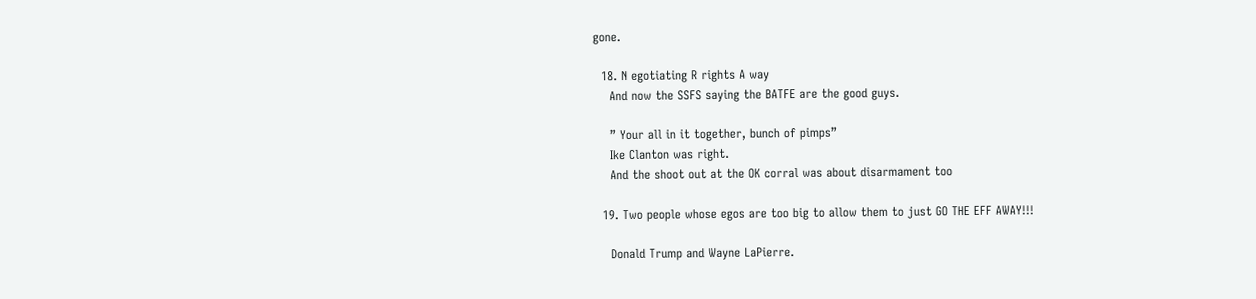gone.

  18. N egotiating R rights A way
    And now the SSFS saying the BATFE are the good guys.

    ” Your all in it together, bunch of pimps”
    Ike Clanton was right.
    And the shoot out at the OK corral was about disarmament too

  19. Two people whose egos are too big to allow them to just GO THE EFF AWAY!!!

    Donald Trump and Wayne LaPierre.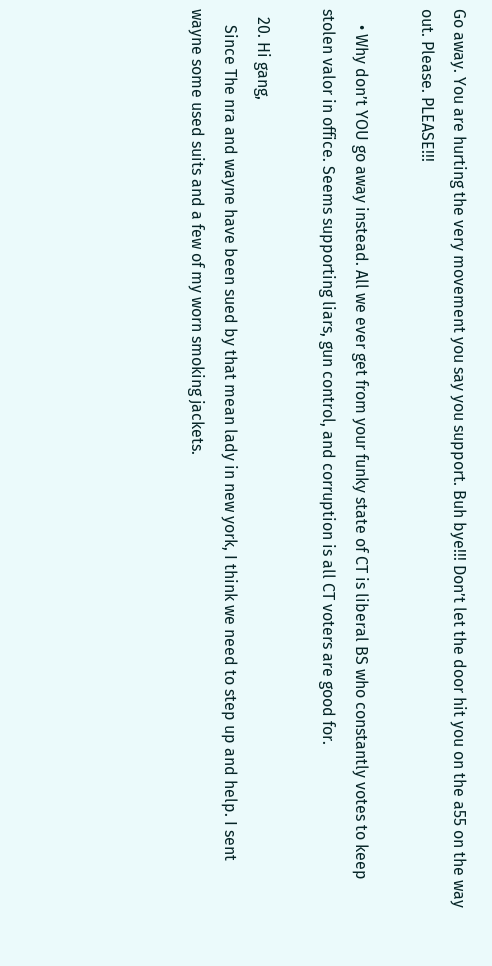Go away. You are hurting the very movement you say you support. Buh bye!!! Don’t let the door hit you on the a55 on the way out. Please. PLEASE!!!

    • Why don’t YOU go away instead. All we ever get from your funky state of CT is liberal BS who constantly votes to keep stolen valor in office. Seems supporting liars, gun control, and corruption is all CT voters are good for.

  20. Hi gang,
    Since The nra and wayne have been sued by that mean lady in new york, I think we need to step up and help. I sent wayne some used suits and a few of my worn smoking jackets.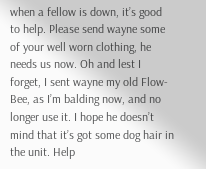when a fellow is down, it’s good to help. Please send wayne some of your well worn clothing, he needs us now. Oh and lest I forget, I sent wayne my old Flow-Bee, as I’m balding now, and no longer use it. I hope he doesn’t mind that it’s got some dog hair in the unit. Help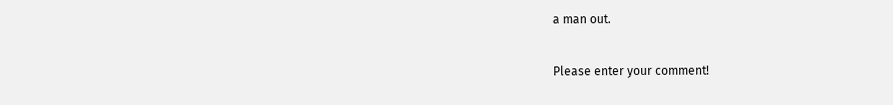a man out.


Please enter your comment!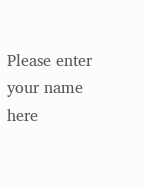Please enter your name here